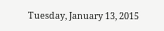Tuesday, January 13, 2015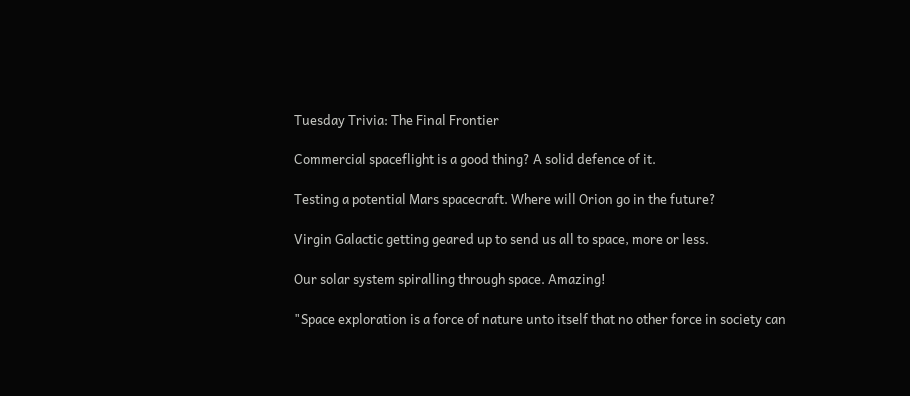Tuesday Trivia: The Final Frontier

Commercial spaceflight is a good thing? A solid defence of it.

Testing a potential Mars spacecraft. Where will Orion go in the future?

Virgin Galactic getting geared up to send us all to space, more or less.

Our solar system spiralling through space. Amazing!

"Space exploration is a force of nature unto itself that no other force in society can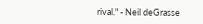rival." - Neil deGrasse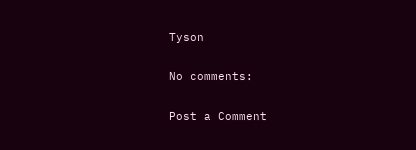Tyson

No comments:

Post a Comment